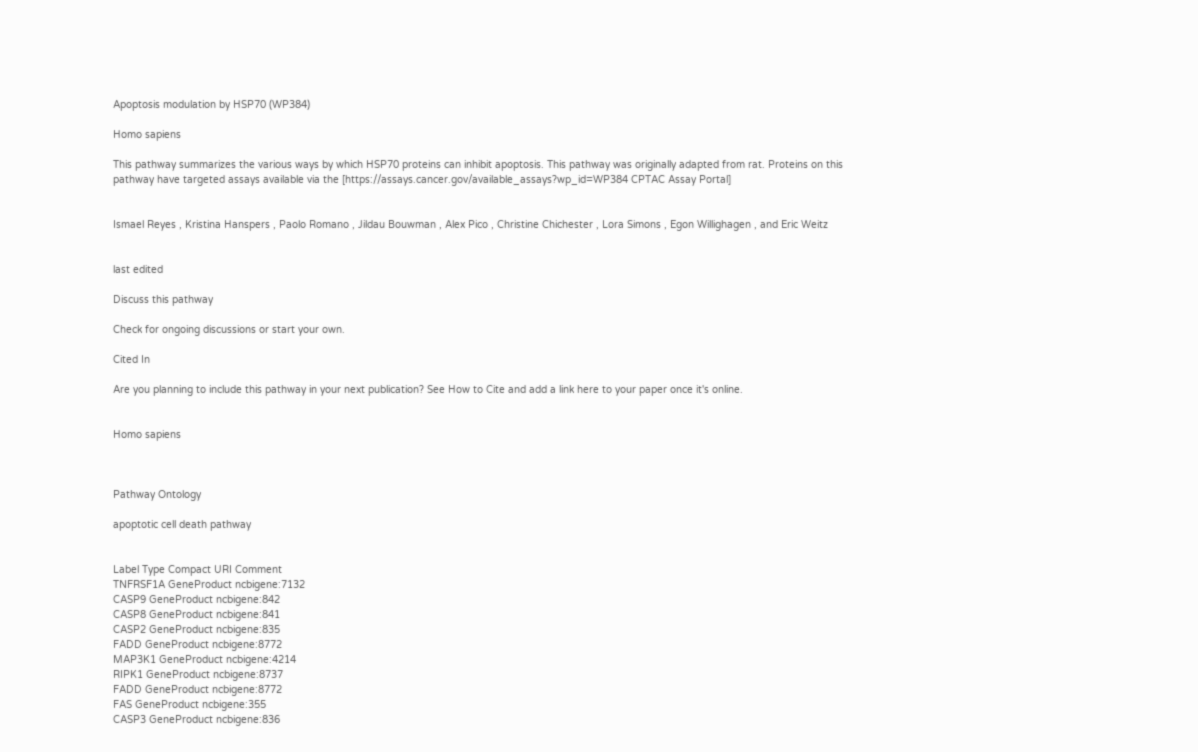Apoptosis modulation by HSP70 (WP384)

Homo sapiens

This pathway summarizes the various ways by which HSP70 proteins can inhibit apoptosis. This pathway was originally adapted from rat. Proteins on this pathway have targeted assays available via the [https://assays.cancer.gov/available_assays?wp_id=WP384 CPTAC Assay Portal]


Ismael Reyes , Kristina Hanspers , Paolo Romano , Jildau Bouwman , Alex Pico , Christine Chichester , Lora Simons , Egon Willighagen , and Eric Weitz


last edited

Discuss this pathway

Check for ongoing discussions or start your own.

Cited In

Are you planning to include this pathway in your next publication? See How to Cite and add a link here to your paper once it's online.


Homo sapiens



Pathway Ontology

apoptotic cell death pathway


Label Type Compact URI Comment
TNFRSF1A GeneProduct ncbigene:7132
CASP9 GeneProduct ncbigene:842
CASP8 GeneProduct ncbigene:841
CASP2 GeneProduct ncbigene:835
FADD GeneProduct ncbigene:8772
MAP3K1 GeneProduct ncbigene:4214
RIPK1 GeneProduct ncbigene:8737
FADD GeneProduct ncbigene:8772
FAS GeneProduct ncbigene:355
CASP3 GeneProduct ncbigene:836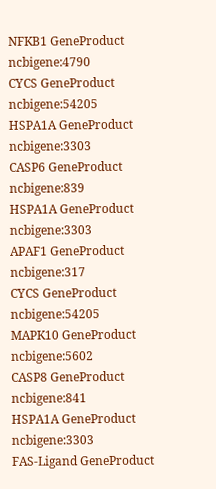NFKB1 GeneProduct ncbigene:4790
CYCS GeneProduct ncbigene:54205
HSPA1A GeneProduct ncbigene:3303
CASP6 GeneProduct ncbigene:839
HSPA1A GeneProduct ncbigene:3303
APAF1 GeneProduct ncbigene:317
CYCS GeneProduct ncbigene:54205
MAPK10 GeneProduct ncbigene:5602
CASP8 GeneProduct ncbigene:841
HSPA1A GeneProduct ncbigene:3303
FAS-Ligand GeneProduct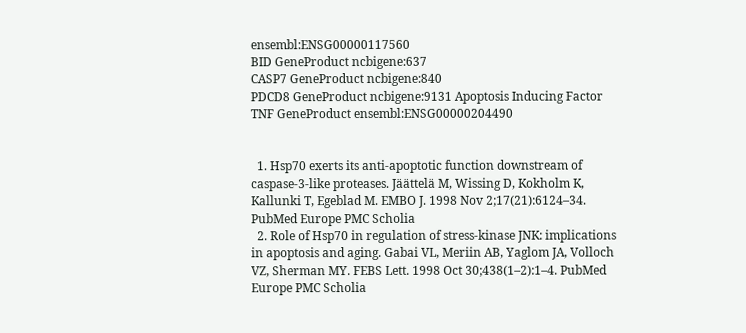ensembl:ENSG00000117560
BID GeneProduct ncbigene:637
CASP7 GeneProduct ncbigene:840
PDCD8 GeneProduct ncbigene:9131 Apoptosis Inducing Factor
TNF GeneProduct ensembl:ENSG00000204490


  1. Hsp70 exerts its anti-apoptotic function downstream of caspase-3-like proteases. Jäättelä M, Wissing D, Kokholm K, Kallunki T, Egeblad M. EMBO J. 1998 Nov 2;17(21):6124–34. PubMed Europe PMC Scholia
  2. Role of Hsp70 in regulation of stress-kinase JNK: implications in apoptosis and aging. Gabai VL, Meriin AB, Yaglom JA, Volloch VZ, Sherman MY. FEBS Lett. 1998 Oct 30;438(1–2):1–4. PubMed Europe PMC Scholia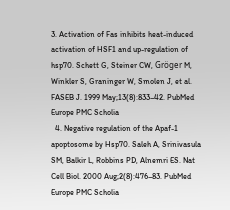3. Activation of Fas inhibits heat-induced activation of HSF1 and up-regulation of hsp70. Schett G, Steiner CW, Gröger M, Winkler S, Graninger W, Smolen J, et al. FASEB J. 1999 May;13(8):833–42. PubMed Europe PMC Scholia
  4. Negative regulation of the Apaf-1 apoptosome by Hsp70. Saleh A, Srinivasula SM, Balkir L, Robbins PD, Alnemri ES. Nat Cell Biol. 2000 Aug;2(8):476–83. PubMed Europe PMC Scholia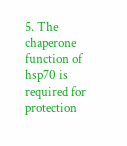5. The chaperone function of hsp70 is required for protection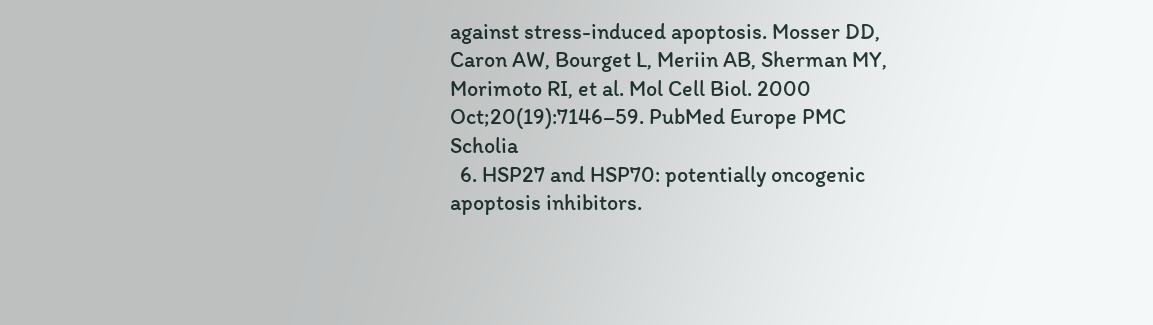against stress-induced apoptosis. Mosser DD, Caron AW, Bourget L, Meriin AB, Sherman MY, Morimoto RI, et al. Mol Cell Biol. 2000 Oct;20(19):7146–59. PubMed Europe PMC Scholia
  6. HSP27 and HSP70: potentially oncogenic apoptosis inhibitors.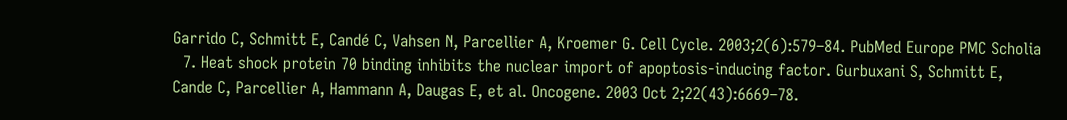Garrido C, Schmitt E, Candé C, Vahsen N, Parcellier A, Kroemer G. Cell Cycle. 2003;2(6):579–84. PubMed Europe PMC Scholia
  7. Heat shock protein 70 binding inhibits the nuclear import of apoptosis-inducing factor. Gurbuxani S, Schmitt E, Cande C, Parcellier A, Hammann A, Daugas E, et al. Oncogene. 2003 Oct 2;22(43):6669–78.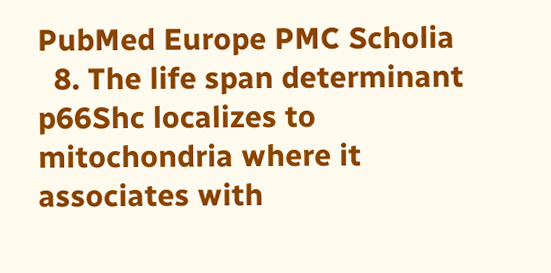PubMed Europe PMC Scholia
  8. The life span determinant p66Shc localizes to mitochondria where it associates with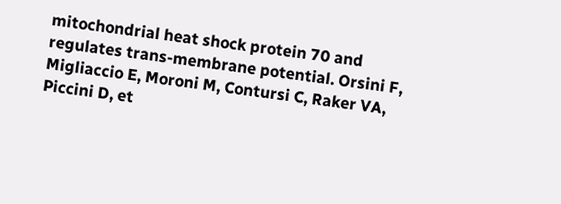mitochondrial heat shock protein 70 and regulates trans-membrane potential. Orsini F, Migliaccio E, Moroni M, Contursi C, Raker VA, Piccini D, et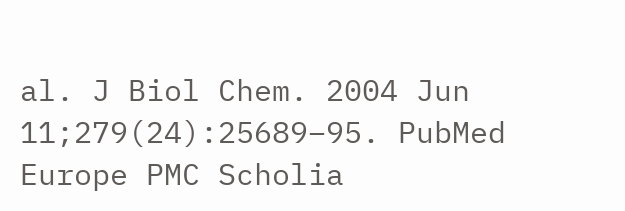al. J Biol Chem. 2004 Jun 11;279(24):25689–95. PubMed Europe PMC Scholia